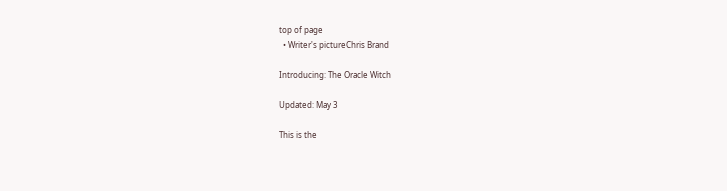top of page
  • Writer's pictureChris Brand

Introducing: The Oracle Witch

Updated: May 3

This is the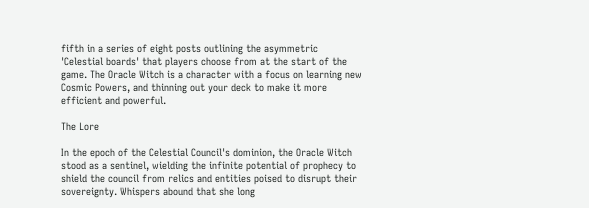fifth in a series of eight posts outlining the asymmetric 'Celestial boards' that players choose from at the start of the game. The Oracle Witch is a character with a focus on learning new Cosmic Powers, and thinning out your deck to make it more efficient and powerful.

The Lore

In the epoch of the Celestial Council's dominion, the Oracle Witch stood as a sentinel, wielding the infinite potential of prophecy to shield the council from relics and entities poised to disrupt their sovereignty. Whispers abound that she long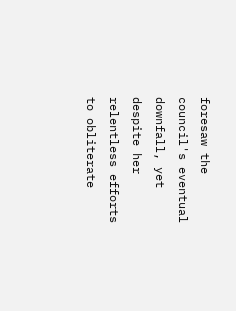foresaw the council's eventual downfall, yet despite her relentless efforts to obliterate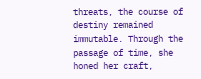threats, the course of destiny remained immutable. Through the passage of time, she honed her craft,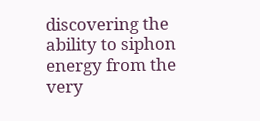discovering the ability to siphon energy from the very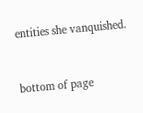entities she vanquished.


bottom of page